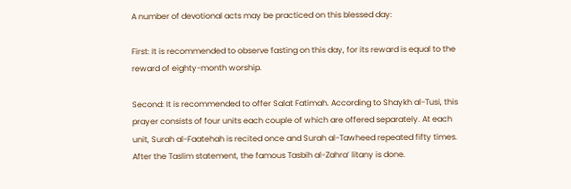A number of devotional acts may be practiced on this blessed day:

First: It is recommended to observe fasting on this day, for its reward is equal to the reward of eighty-month worship.

Second: It is recommended to offer Salat Fatimah. According to Shaykh al-Tusi, this prayer consists of four units each couple of which are offered separately. At each unit, Surah al-Faatehah is recited once and Surah al-Tawheed repeated fifty times. After the Taslim statement, the famous Tasbih al-Zahra’ litany is done.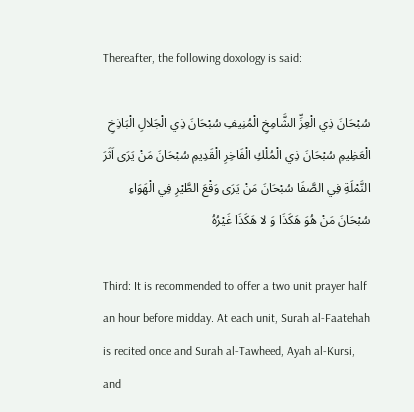Thereafter, the following doxology is said:

سُبْحَانَ ذِي الْعِزِّ الشَّامِخِ الْمُنِيفِ سُبْحَانَ ذِي الْجَلالِ الْبَاذِخِ الْعَظِيمِ سُبْحَانَ ذِي الْمُلْكِ الْفَاخِرِ الْقَدِيمِ سُبْحَانَ مَنْ يَرَى اَثَرَ النَّمْلَةِ فِي الصَّفَا سُبْحَانَ مَنْ يَرَى وَقْعَ الطَّيْرِ فِي الْهَوَاءِ سُبْحَانَ مَنْ هُوَ هَكَذَا وَ لا هَكَذَا غَيْرُهُ

Third: It is recommended to offer a two unit prayer half an hour before midday. At each unit, Surah al-Faatehah is recited once and Surah al-Tawheed, Ayah al-Kursi, and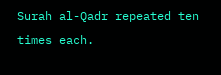Surah al-Qadr repeated ten times each.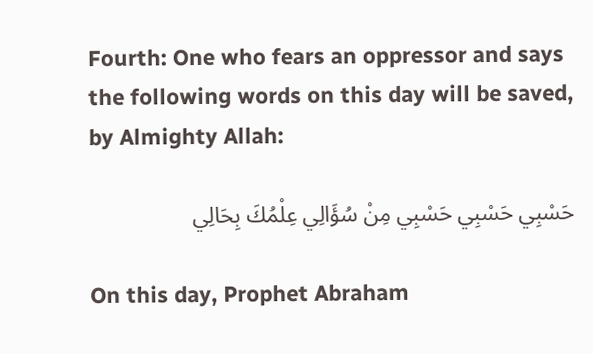Fourth: One who fears an oppressor and says the following words on this day will be saved, by Almighty Allah:

حَسْبِي حَسْبِي حَسْبِي مِنْ سُؤَالِي عِلْمُكَ بِحَالِي

On this day, Prophet Abraham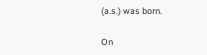(a.s.) was born.

On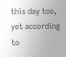this day too, yet according to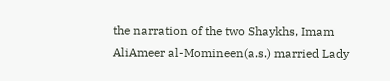the narration of the two Shaykhs, Imam AliAmeer al-Momineen(a.s.) married Lady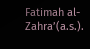Fatimah al-Zahra’(a.s.).